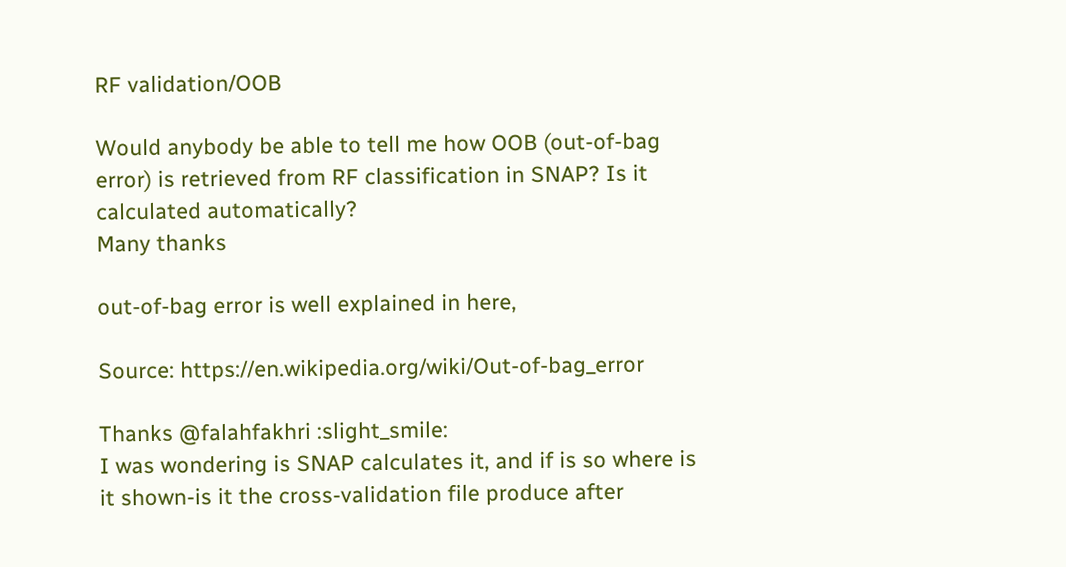RF validation/OOB

Would anybody be able to tell me how OOB (out-of-bag error) is retrieved from RF classification in SNAP? Is it calculated automatically?
Many thanks

out-of-bag error is well explained in here,

Source: https://en.wikipedia.org/wiki/Out-of-bag_error

Thanks @falahfakhri :slight_smile:
I was wondering is SNAP calculates it, and if is so where is it shown-is it the cross-validation file produce after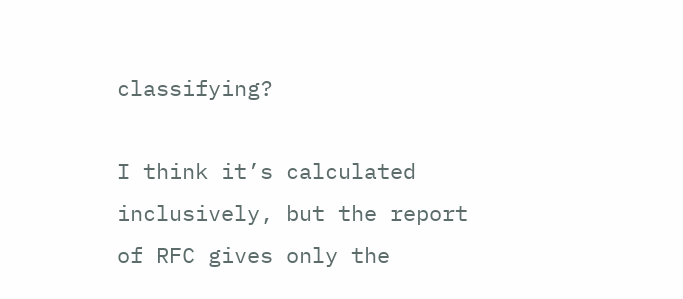classifying?

I think it’s calculated inclusively, but the report of RFC gives only the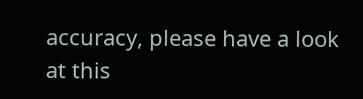accuracy, please have a look at this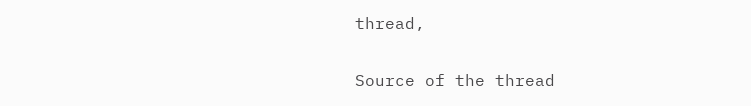thread,

Source of the thread